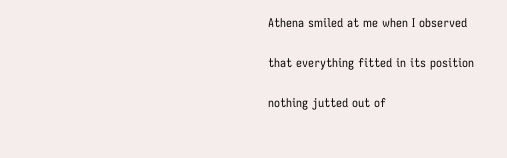Athena smiled at me when I observed

that everything fitted in its position

nothing jutted out of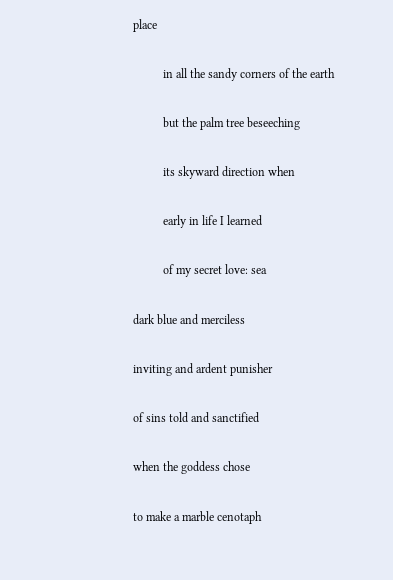place

          in all the sandy corners of the earth

          but the palm tree beseeching

          its skyward direction when

          early in life I learned

          of my secret love: sea

dark blue and merciless

inviting and ardent punisher

of sins told and sanctified

when the goddess chose

to make a marble cenotaph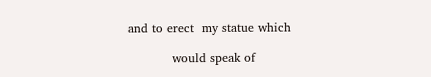and to erect  my statue which

           would speak of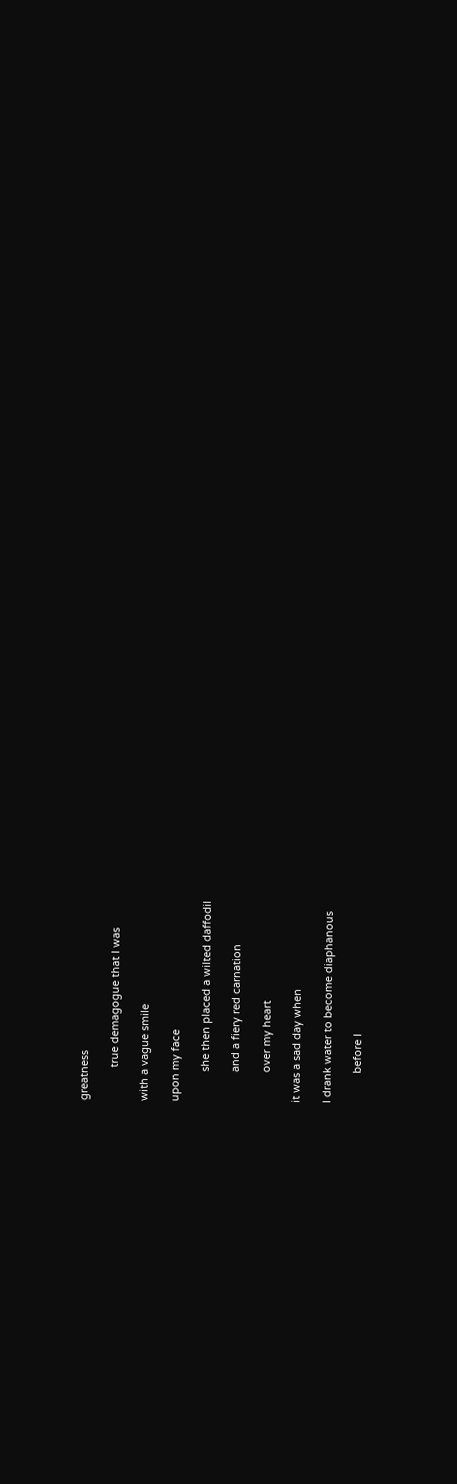greatness

           true demagogue that I was

with a vague smile

upon my face

          she then placed a wilted daffodil

          and a fiery red carnation

          over my heart

it was a sad day when

I drank water to become diaphanous

          before I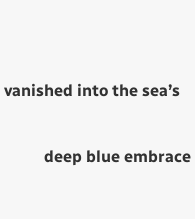vanished into the sea’s

          deep blue embrace